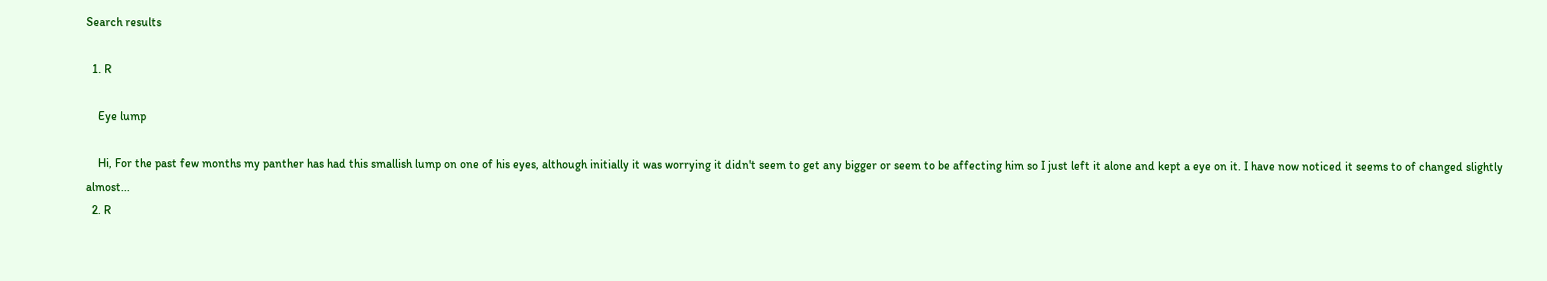Search results

  1. R

    Eye lump

    Hi, For the past few months my panther has had this smallish lump on one of his eyes, although initially it was worrying it didn't seem to get any bigger or seem to be affecting him so I just left it alone and kept a eye on it. I have now noticed it seems to of changed slightly almost...
  2. R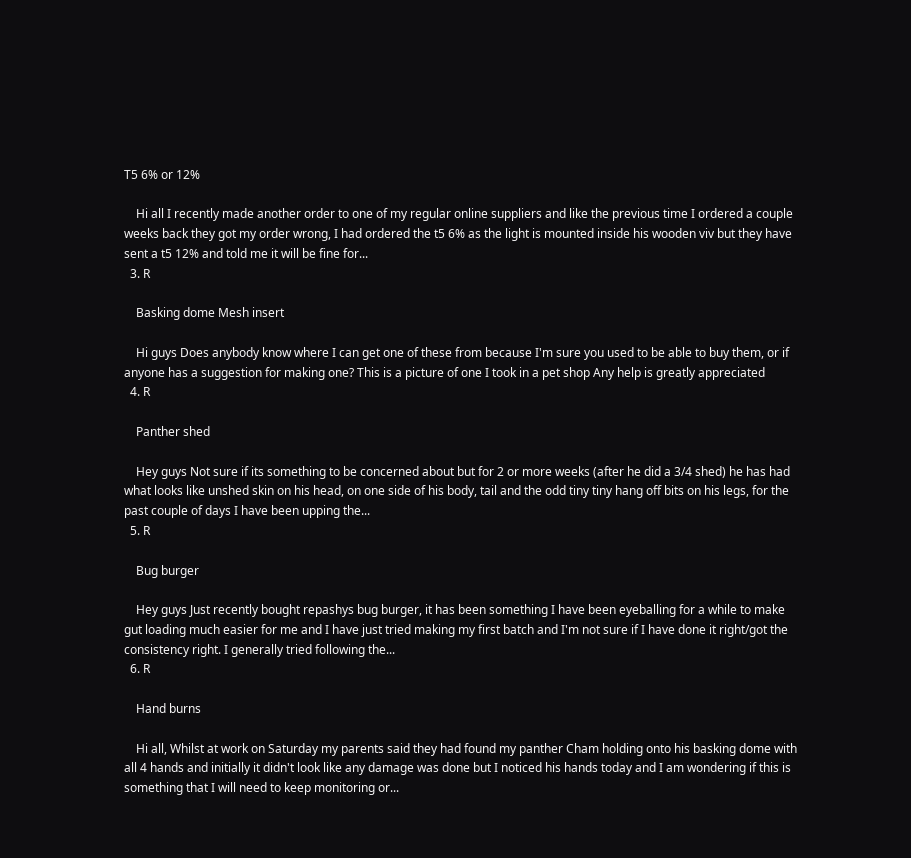T5 6% or 12%

    Hi all I recently made another order to one of my regular online suppliers and like the previous time I ordered a couple weeks back they got my order wrong, I had ordered the t5 6% as the light is mounted inside his wooden viv but they have sent a t5 12% and told me it will be fine for...
  3. R

    Basking dome Mesh insert

    Hi guys Does anybody know where I can get one of these from because I'm sure you used to be able to buy them, or if anyone has a suggestion for making one? This is a picture of one I took in a pet shop Any help is greatly appreciated
  4. R

    Panther shed

    Hey guys Not sure if its something to be concerned about but for 2 or more weeks (after he did a 3/4 shed) he has had what looks like unshed skin on his head, on one side of his body, tail and the odd tiny tiny hang off bits on his legs, for the past couple of days I have been upping the...
  5. R

    Bug burger

    Hey guys Just recently bought repashys bug burger, it has been something I have been eyeballing for a while to make gut loading much easier for me and I have just tried making my first batch and I'm not sure if I have done it right/got the consistency right. I generally tried following the...
  6. R

    Hand burns

    Hi all, Whilst at work on Saturday my parents said they had found my panther Cham holding onto his basking dome with all 4 hands and initially it didn't look like any damage was done but I noticed his hands today and I am wondering if this is something that I will need to keep monitoring or...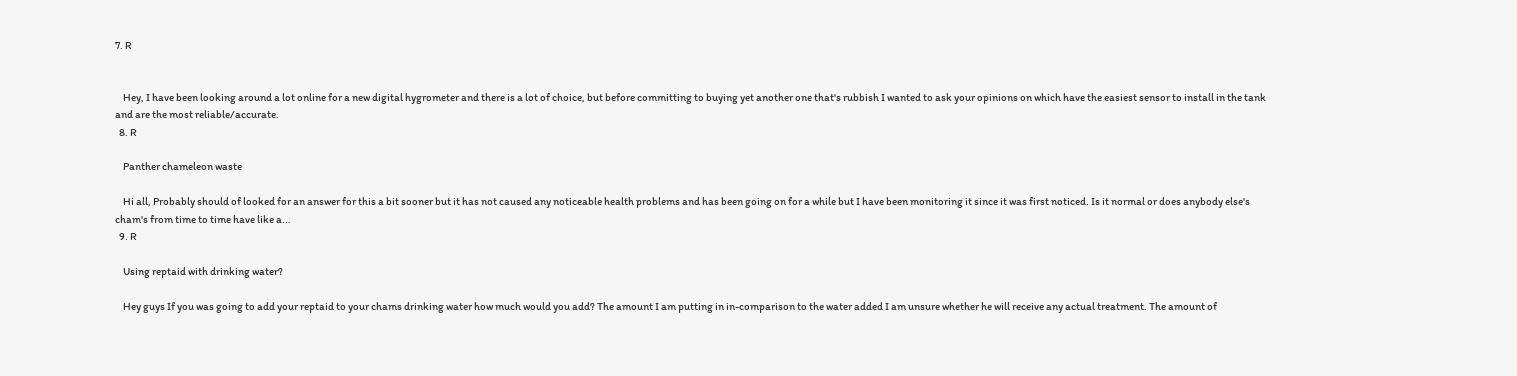7. R


    Hey, I have been looking around a lot online for a new digital hygrometer and there is a lot of choice, but before committing to buying yet another one that's rubbish I wanted to ask your opinions on which have the easiest sensor to install in the tank and are the most reliable/accurate.
  8. R

    Panther chameleon waste

    Hi all, Probably should of looked for an answer for this a bit sooner but it has not caused any noticeable health problems and has been going on for a while but I have been monitoring it since it was first noticed. Is it normal or does anybody else's cham's from time to time have like a...
  9. R

    Using reptaid with drinking water?

    Hey guys If you was going to add your reptaid to your chams drinking water how much would you add? The amount I am putting in in-comparison to the water added I am unsure whether he will receive any actual treatment. The amount of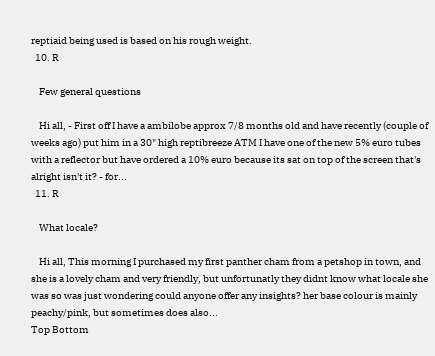reptiaid being used is based on his rough weight.
  10. R

    Few general questions

    Hi all, - First off I have a ambilobe approx 7/8 months old and have recently (couple of weeks ago) put him in a 30" high reptibreeze ATM I have one of the new 5% euro tubes with a reflector but have ordered a 10% euro because its sat on top of the screen that's alright isn't it? - for...
  11. R

    What locale?

    Hi all, This morning I purchased my first panther cham from a petshop in town, and she is a lovely cham and very friendly, but unfortunatly they didnt know what locale she was so was just wondering could anyone offer any insights? her base colour is mainly peachy/pink, but sometimes does also...
Top Bottom